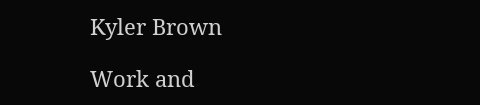Kyler Brown

Work and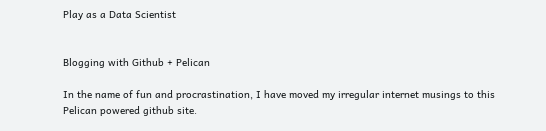Play as a Data Scientist


Blogging with Github + Pelican

In the name of fun and procrastination, I have moved my irregular internet musings to this Pelican powered github site.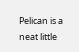Pelican is a neat little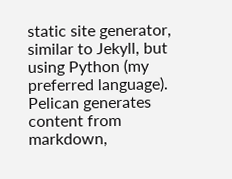static site generator, similar to Jekyll, but using Python (my preferred language). Pelican generates content from markdown,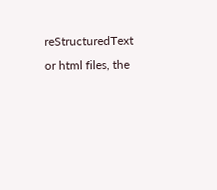reStructuredText or html files, the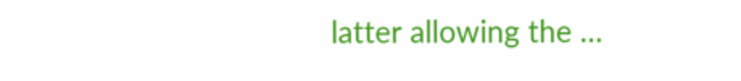latter allowing the …